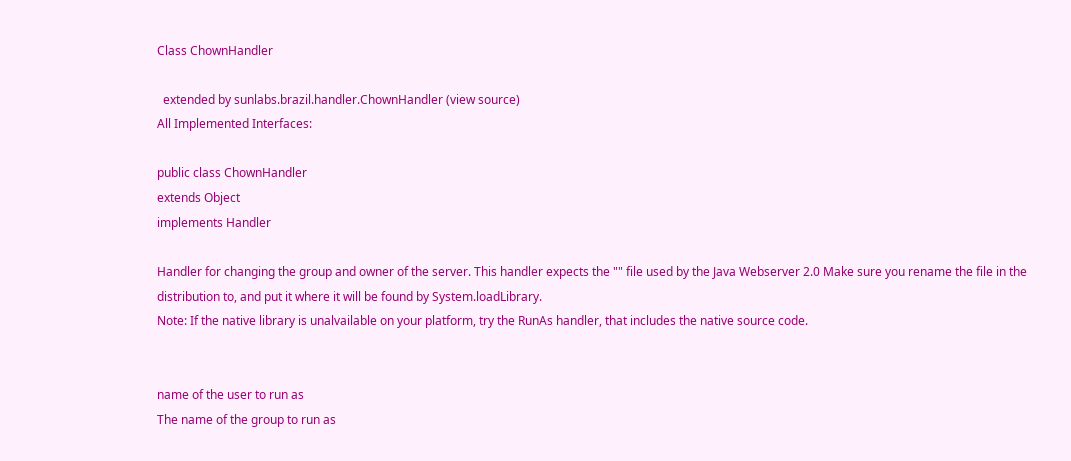Class ChownHandler

  extended by sunlabs.brazil.handler.ChownHandler (view source)
All Implemented Interfaces:

public class ChownHandler
extends Object
implements Handler

Handler for changing the group and owner of the server. This handler expects the "" file used by the Java Webserver 2.0 Make sure you rename the file in the distribution to, and put it where it will be found by System.loadLibrary.
Note: If the native library is unalvailable on your platform, try the RunAs handler, that includes the native source code.


name of the user to run as
The name of the group to run as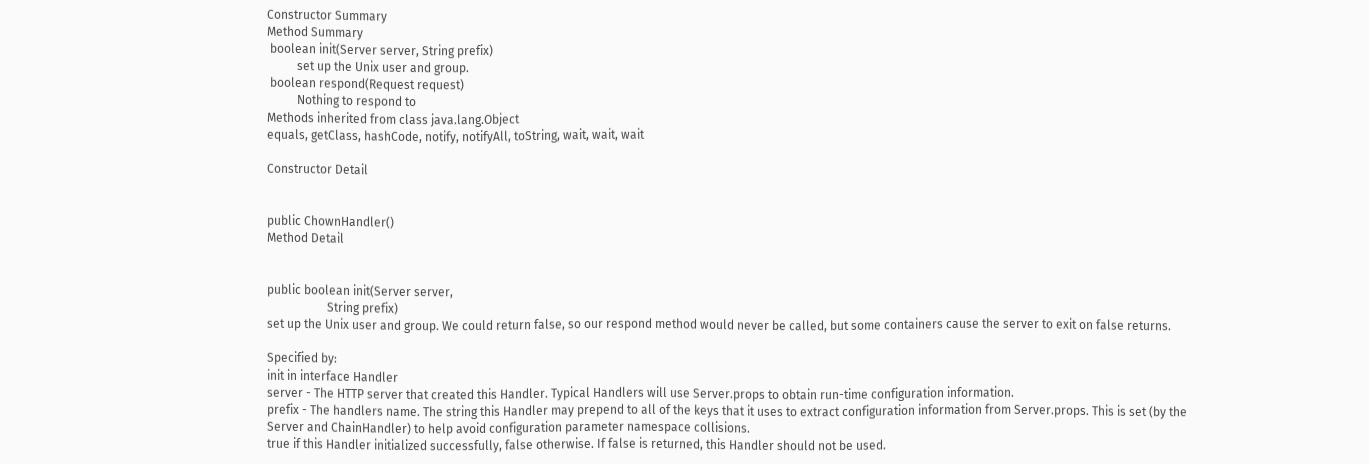Constructor Summary
Method Summary
 boolean init(Server server, String prefix)
          set up the Unix user and group.
 boolean respond(Request request)
          Nothing to respond to
Methods inherited from class java.lang.Object
equals, getClass, hashCode, notify, notifyAll, toString, wait, wait, wait

Constructor Detail


public ChownHandler()
Method Detail


public boolean init(Server server,
                    String prefix)
set up the Unix user and group. We could return false, so our respond method would never be called, but some containers cause the server to exit on false returns.

Specified by:
init in interface Handler
server - The HTTP server that created this Handler. Typical Handlers will use Server.props to obtain run-time configuration information.
prefix - The handlers name. The string this Handler may prepend to all of the keys that it uses to extract configuration information from Server.props. This is set (by the Server and ChainHandler) to help avoid configuration parameter namespace collisions.
true if this Handler initialized successfully, false otherwise. If false is returned, this Handler should not be used.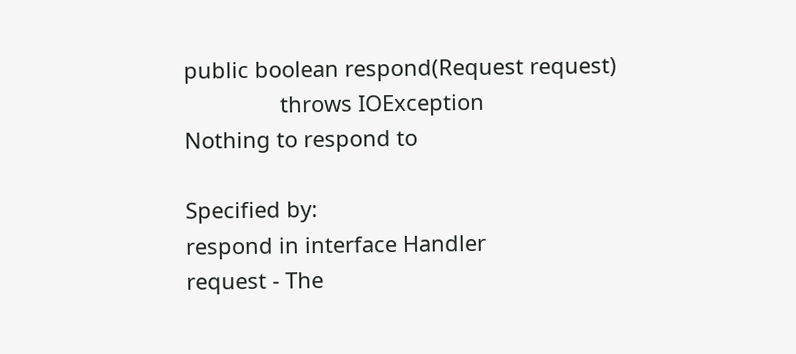public boolean respond(Request request)
                throws IOException
Nothing to respond to

Specified by:
respond in interface Handler
request - The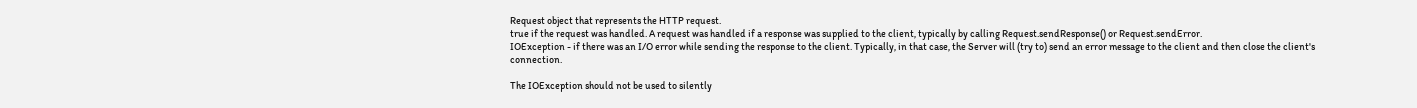Request object that represents the HTTP request.
true if the request was handled. A request was handled if a response was supplied to the client, typically by calling Request.sendResponse() or Request.sendError.
IOException - if there was an I/O error while sending the response to the client. Typically, in that case, the Server will (try to) send an error message to the client and then close the client's connection.

The IOException should not be used to silently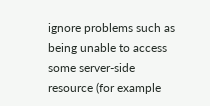ignore problems such as being unable to access some server-side resource (for example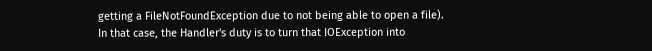getting a FileNotFoundException due to not being able to open a file). In that case, the Handler's duty is to turn that IOException into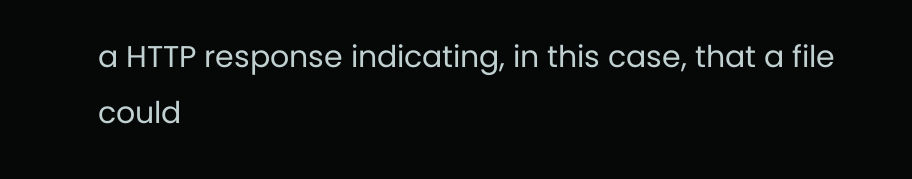a HTTP response indicating, in this case, that a file could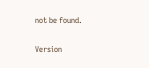not be found.

Version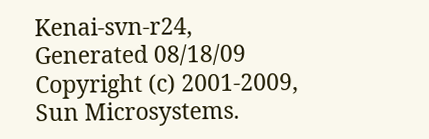Kenai-svn-r24, Generated 08/18/09
Copyright (c) 2001-2009, Sun Microsystems.